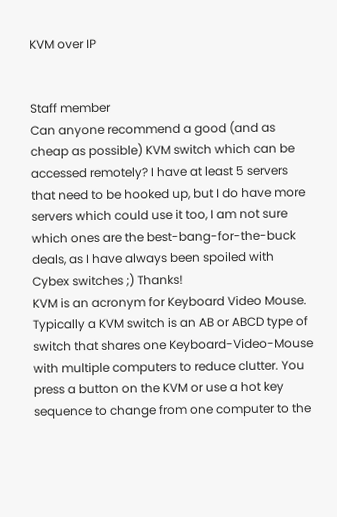KVM over IP


Staff member
Can anyone recommend a good (and as cheap as possible) KVM switch which can be accessed remotely? I have at least 5 servers that need to be hooked up, but I do have more servers which could use it too, I am not sure which ones are the best-bang-for-the-buck deals, as I have always been spoiled with Cybex switches ;) Thanks!
KVM is an acronym for Keyboard Video Mouse. Typically a KVM switch is an AB or ABCD type of switch that shares one Keyboard-Video-Mouse with multiple computers to reduce clutter. You press a button on the KVM or use a hot key sequence to change from one computer to the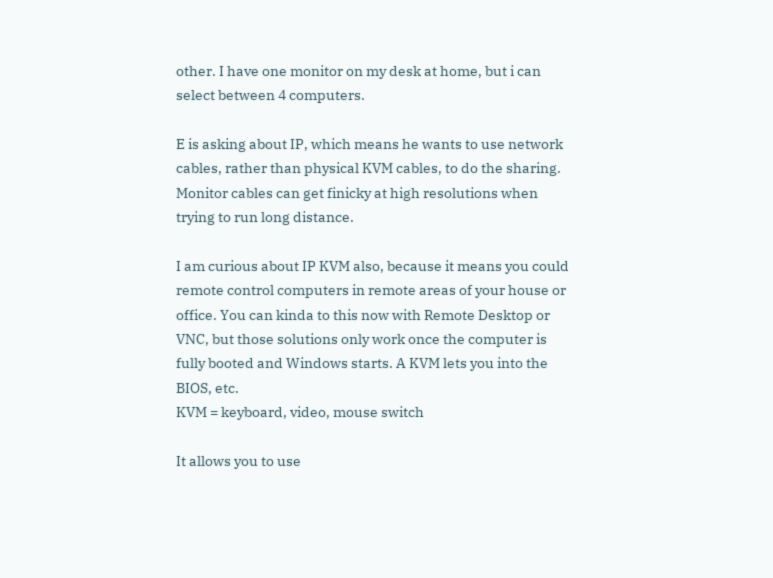other. I have one monitor on my desk at home, but i can select between 4 computers.

E is asking about IP, which means he wants to use network cables, rather than physical KVM cables, to do the sharing. Monitor cables can get finicky at high resolutions when trying to run long distance.

I am curious about IP KVM also, because it means you could remote control computers in remote areas of your house or office. You can kinda to this now with Remote Desktop or VNC, but those solutions only work once the computer is fully booted and Windows starts. A KVM lets you into the BIOS, etc.
KVM = keyboard, video, mouse switch

It allows you to use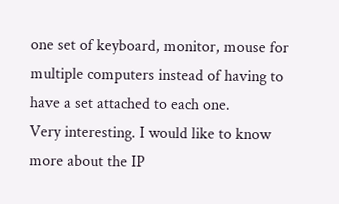one set of keyboard, monitor, mouse for multiple computers instead of having to have a set attached to each one.
Very interesting. I would like to know more about the IP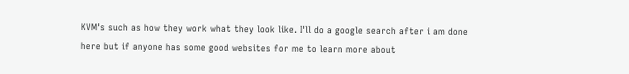KVM's such as how they work what they look like. I'll do a google search after i am done here but if anyone has some good websites for me to learn more about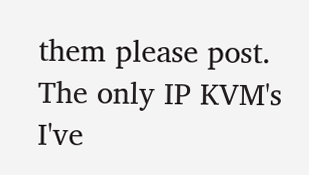them please post.
The only IP KVM's I've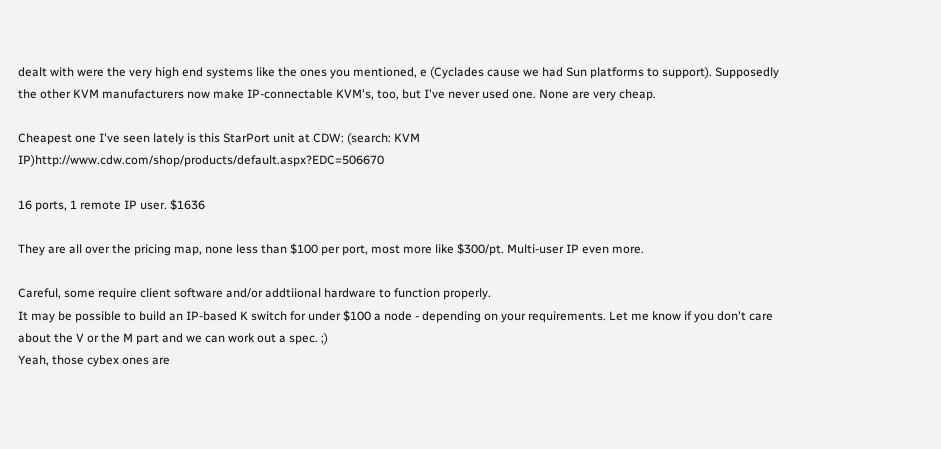dealt with were the very high end systems like the ones you mentioned, e (Cyclades cause we had Sun platforms to support). Supposedly the other KVM manufacturers now make IP-connectable KVM's, too, but I've never used one. None are very cheap.

Cheapest one I've seen lately is this StarPort unit at CDW: (search: KVM IP)http://www.cdw.com/shop/products/default.aspx?EDC=506670

16 ports, 1 remote IP user. $1636

They are all over the pricing map, none less than $100 per port, most more like $300/pt. Multi-user IP even more.

Careful, some require client software and/or addtiional hardware to function properly.
It may be possible to build an IP-based K switch for under $100 a node - depending on your requirements. Let me know if you don't care about the V or the M part and we can work out a spec. ;)
Yeah, those cybex ones are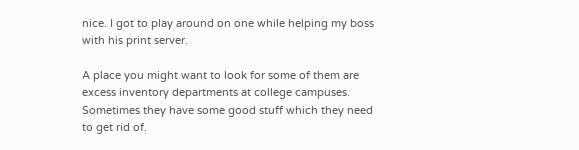nice. I got to play around on one while helping my boss with his print server.

A place you might want to look for some of them are excess inventory departments at college campuses. Sometimes they have some good stuff which they need to get rid of.